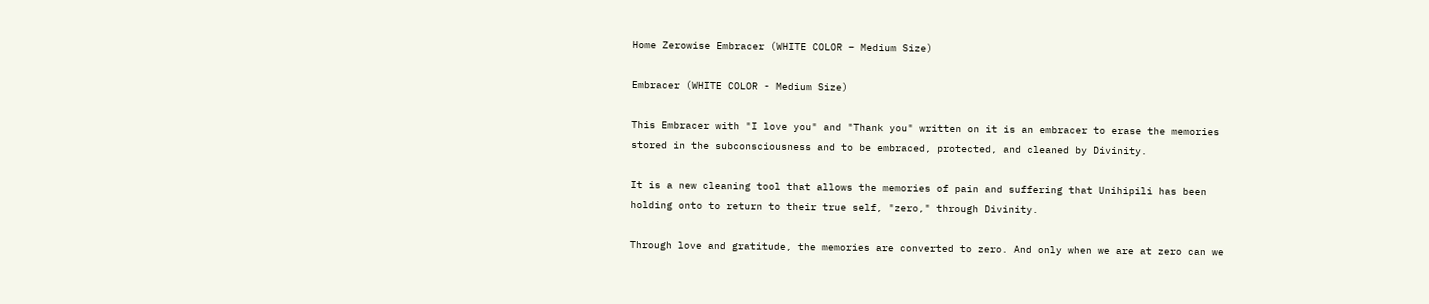Home Zerowise Embracer (WHITE COLOR – Medium Size)

Embracer (WHITE COLOR - Medium Size)

This Embracer with "I love you" and "Thank you" written on it is an embracer to erase the memories stored in the subconsciousness and to be embraced, protected, and cleaned by Divinity.

It is a new cleaning tool that allows the memories of pain and suffering that Unihipili has been holding onto to return to their true self, "zero," through Divinity.

Through love and gratitude, the memories are converted to zero. And only when we are at zero can we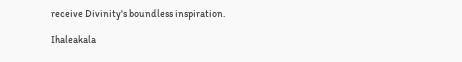receive Divinity's boundless inspiration.

Ihaleakala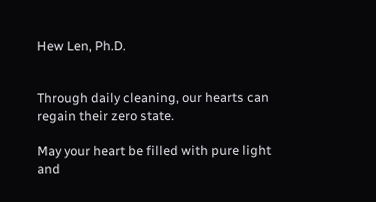Hew Len, Ph.D.


Through daily cleaning, our hearts can regain their zero state.

May your heart be filled with pure light and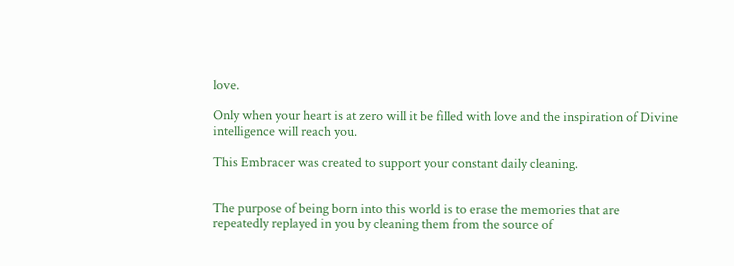love.

Only when your heart is at zero will it be filled with love and the inspiration of Divine intelligence will reach you.

This Embracer was created to support your constant daily cleaning.


The purpose of being born into this world is to erase the memories that are repeatedly replayed in you by cleaning them from the source of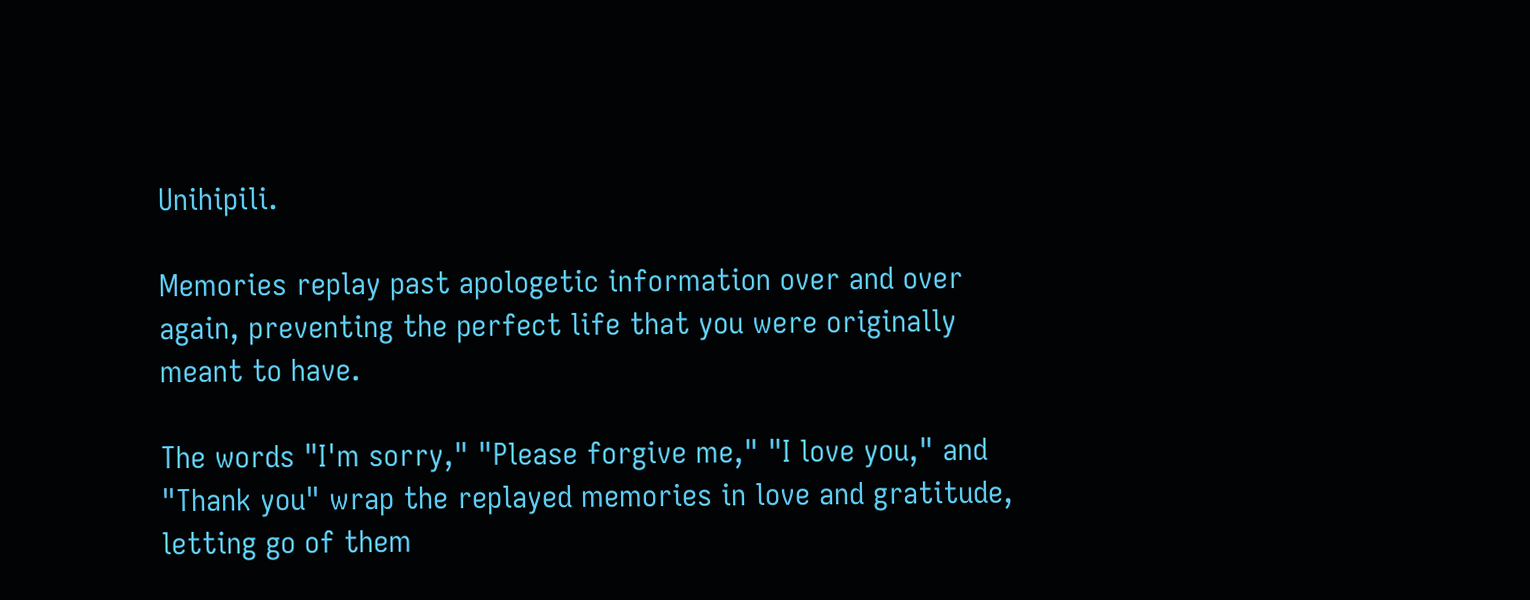Unihipili.

Memories replay past apologetic information over and over again, preventing the perfect life that you were originally meant to have.

The words "I'm sorry," "Please forgive me," "I love you," and "Thank you" wrap the replayed memories in love and gratitude, letting go of them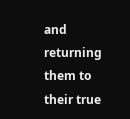and returning them to their true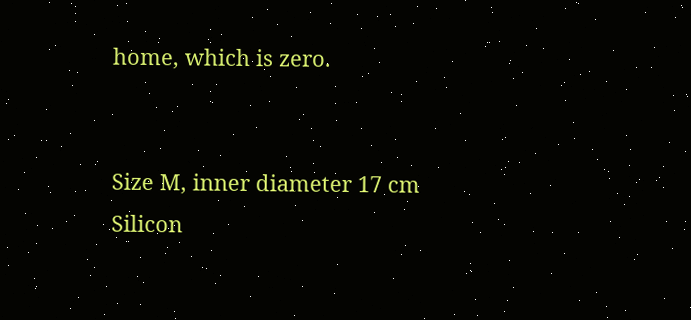home, which is zero.


Size M, inner diameter 17 cm
Silicon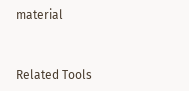material


Related Tools